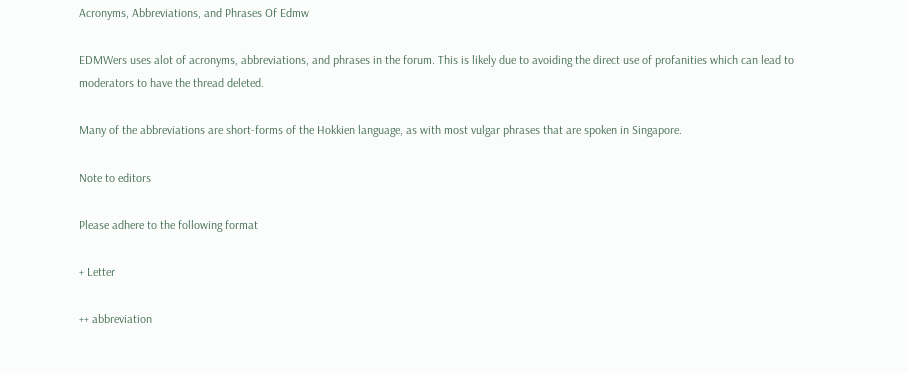Acronyms, Abbreviations, and Phrases Of Edmw

EDMWers uses alot of acronyms, abbreviations, and phrases in the forum. This is likely due to avoiding the direct use of profanities which can lead to moderators to have the thread deleted.

Many of the abbreviations are short-forms of the Hokkien language, as with most vulgar phrases that are spoken in Singapore.

Note to editors

Please adhere to the following format

+ Letter

++ abbreviation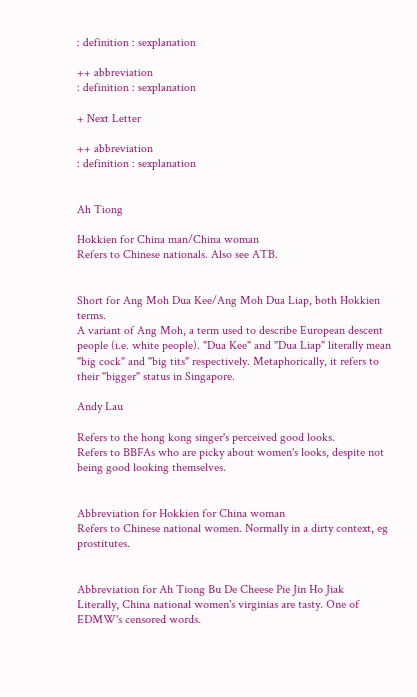: definition : sexplanation

++ abbreviation
: definition : sexplanation

+ Next Letter

++ abbreviation
: definition : sexplanation


Ah Tiong

Hokkien for China man/China woman
Refers to Chinese nationals. Also see ATB.


Short for Ang Moh Dua Kee/Ang Moh Dua Liap, both Hokkien terms.
A variant of Ang Moh, a term used to describe European descent people (i.e. white people). "Dua Kee" and "Dua Liap" literally mean "big cock" and "big tits" respectively. Metaphorically, it refers to their "bigger" status in Singapore.

Andy Lau

Refers to the hong kong singer's perceived good looks.
Refers to BBFAs who are picky about women's looks, despite not being good looking themselves.


Abbreviation for Hokkien for China woman
Refers to Chinese national women. Normally in a dirty context, eg prostitutes.


Abbreviation for Ah Tiong Bu De Cheese Pie Jin Ho Jiak
Literally, China national women's virginias are tasty. One of EDMW's censored words.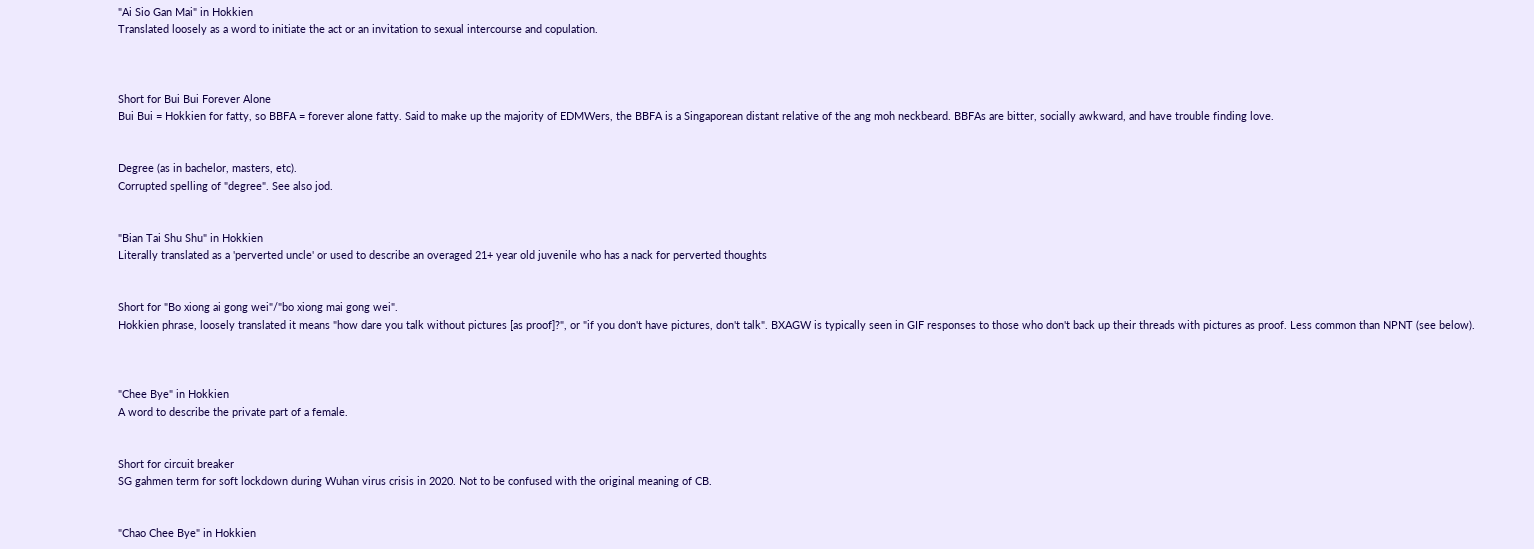"Ai Sio Gan Mai" in Hokkien
Translated loosely as a word to initiate the act or an invitation to sexual intercourse and copulation.



Short for Bui Bui Forever Alone
Bui Bui = Hokkien for fatty, so BBFA = forever alone fatty. Said to make up the majority of EDMWers, the BBFA is a Singaporean distant relative of the ang moh neckbeard. BBFAs are bitter, socially awkward, and have trouble finding love.


Degree (as in bachelor, masters, etc).
Corrupted spelling of "degree". See also jod.


"Bian Tai Shu Shu" in Hokkien
Literally translated as a 'perverted uncle' or used to describe an overaged 21+ year old juvenile who has a nack for perverted thoughts


Short for "Bo xiong ai gong wei"/"bo xiong mai gong wei".
Hokkien phrase, loosely translated it means "how dare you talk without pictures [as proof]?", or "if you don't have pictures, don't talk". BXAGW is typically seen in GIF responses to those who don't back up their threads with pictures as proof. Less common than NPNT (see below).



"Chee Bye" in Hokkien
A word to describe the private part of a female.


Short for circuit breaker
SG gahmen term for soft lockdown during Wuhan virus crisis in 2020. Not to be confused with the original meaning of CB.


"Chao Chee Bye" in Hokkien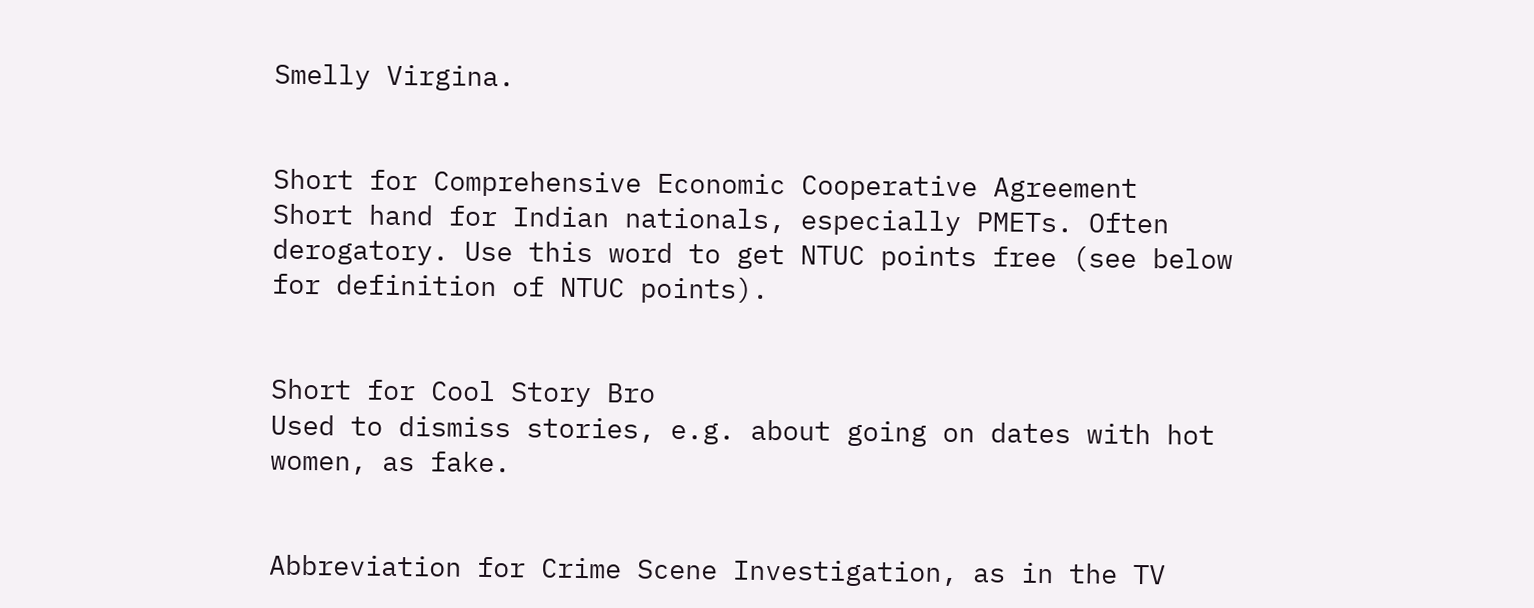Smelly Virgina.


Short for Comprehensive Economic Cooperative Agreement
Short hand for Indian nationals, especially PMETs. Often derogatory. Use this word to get NTUC points free (see below for definition of NTUC points).


Short for Cool Story Bro
Used to dismiss stories, e.g. about going on dates with hot women, as fake.


Abbreviation for Crime Scene Investigation, as in the TV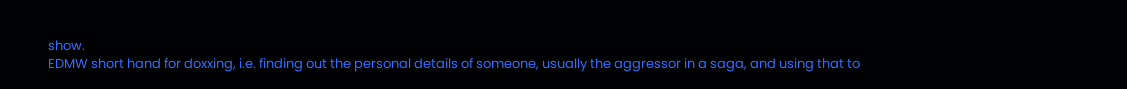show.
EDMW short hand for doxxing, i.e. finding out the personal details of someone, usually the aggressor in a saga, and using that to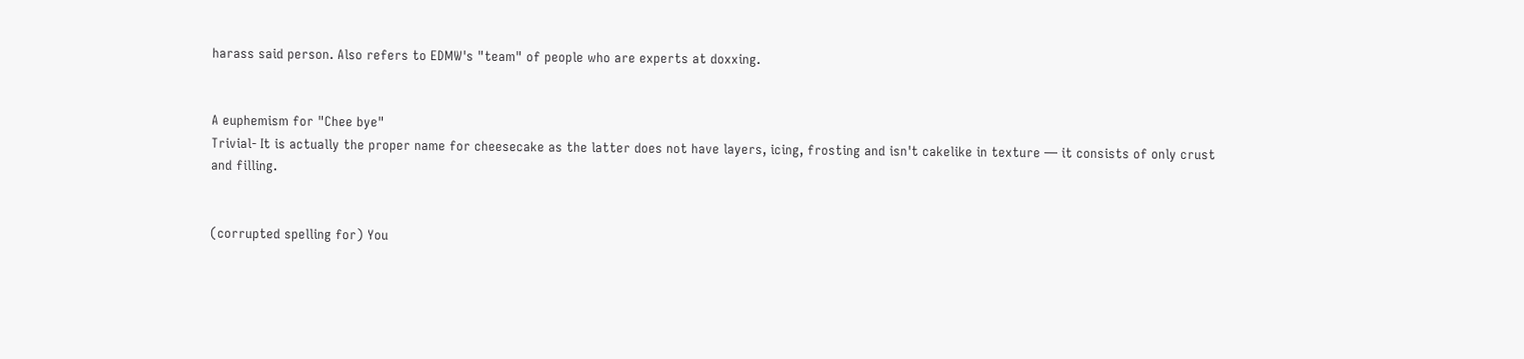harass said person. Also refers to EDMW's "team" of people who are experts at doxxing.


A euphemism for "Chee bye"
Trivial- It is actually the proper name for cheesecake as the latter does not have layers, icing, frosting and isn't cakelike in texture — it consists of only crust and filling.


(corrupted spelling for) You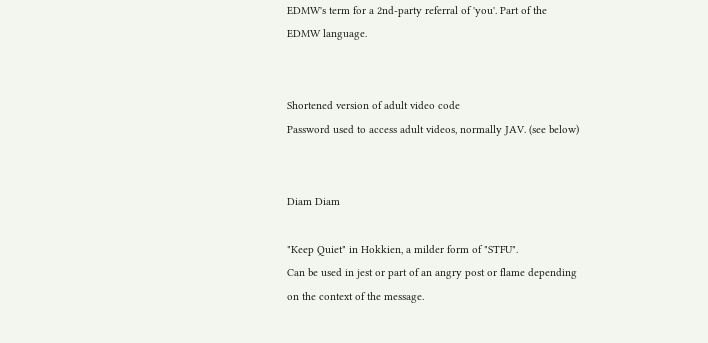EDMW's term for a 2nd-party referral of 'you'. Part of the EDMW language.


Shortened version of adult video code
Password used to access adult videos, normally JAV. (see below)


Diam Diam

"Keep Quiet" in Hokkien, a milder form of "STFU".
Can be used in jest or part of an angry post or flame depending on the context of the message.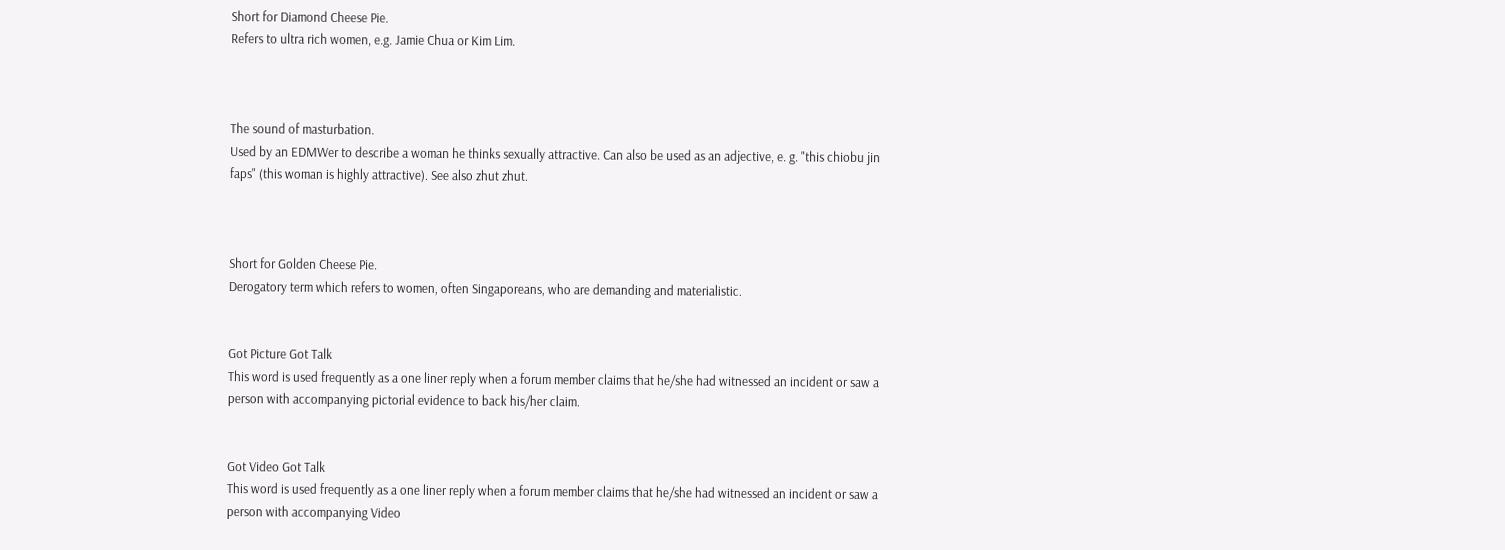Short for Diamond Cheese Pie.
Refers to ultra rich women, e.g. Jamie Chua or Kim Lim.



The sound of masturbation.
Used by an EDMWer to describe a woman he thinks sexually attractive. Can also be used as an adjective, e. g. "this chiobu jin faps" (this woman is highly attractive). See also zhut zhut.



Short for Golden Cheese Pie.
Derogatory term which refers to women, often Singaporeans, who are demanding and materialistic.


Got Picture Got Talk
This word is used frequently as a one liner reply when a forum member claims that he/she had witnessed an incident or saw a person with accompanying pictorial evidence to back his/her claim.


Got Video Got Talk
This word is used frequently as a one liner reply when a forum member claims that he/she had witnessed an incident or saw a person with accompanying Video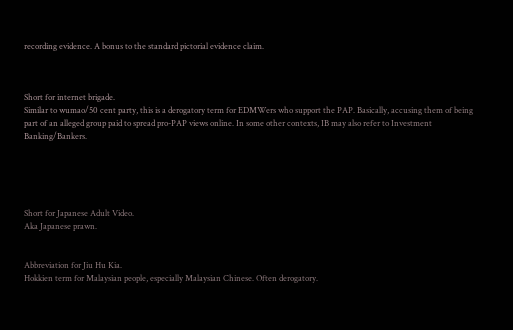recording evidence. A bonus to the standard pictorial evidence claim.



Short for internet brigade.
Similar to wumao/50 cent party, this is a derogatory term for EDMWers who support the PAP. Basically, accusing them of being part of an alleged group paid to spread pro-PAP views online. In some other contexts, IB may also refer to Investment Banking/Bankers.





Short for Japanese Adult Video.
Aka Japanese prawn.


Abbreviation for Jiu Hu Kia.
Hokkien term for Malaysian people, especially Malaysian Chinese. Often derogatory.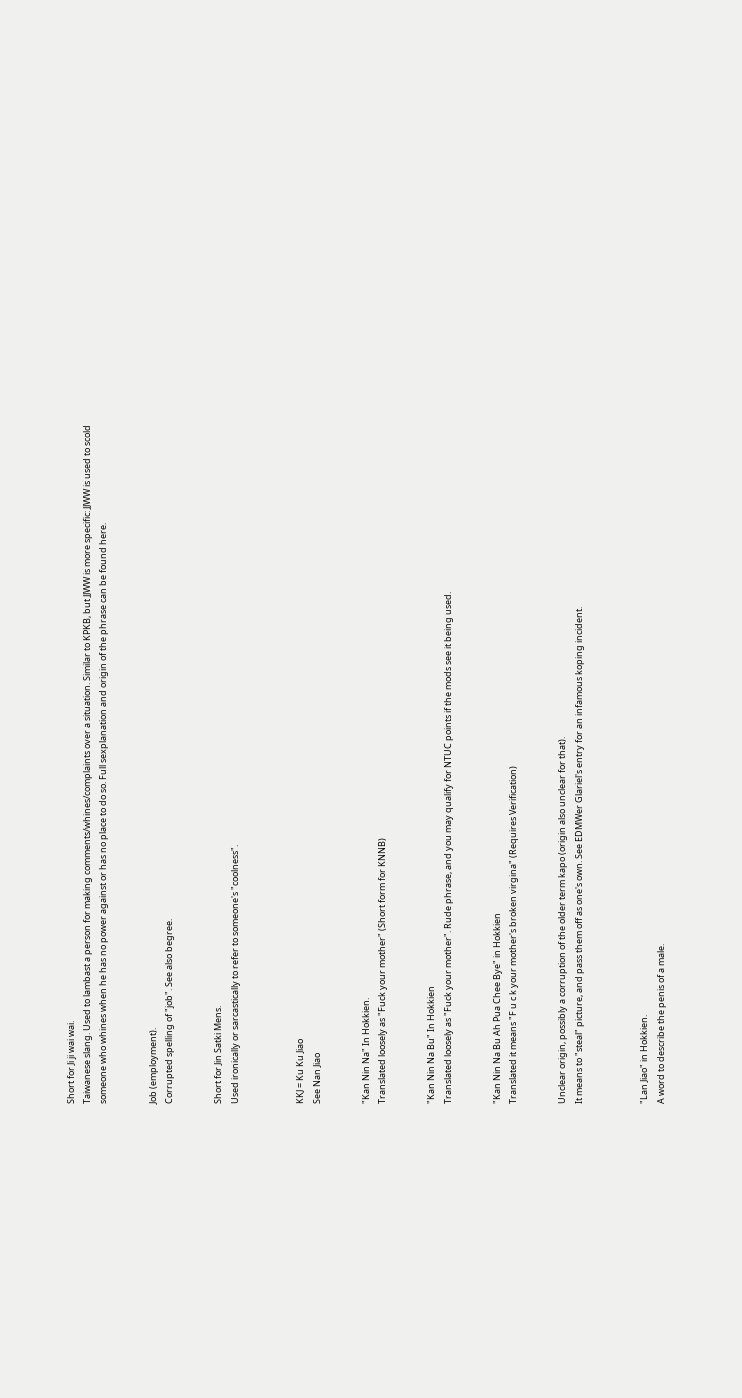Short for Ji ji wai wai.
Taiwanese slang. Used to lambast a person for making comments/whines/complaints over a situation. Similar to KPKB, but JJWW is more specific: JJWW is used to scold someone who whines when he has no power against or has no place to do so. Full sexplanation and origin of the phrase can be found here.


Job (employment).
Corrupted spelling of "job". See also begree.


Short for Jin Satki Mens.
Used ironically or sarcastically to refer to someone's "coolness".



KKJ = Ku Ku Jiao
See Nan Jiao


"Kan Nin Na" In Hokkien.
Translated loosely as "Fuck your mother" (Short form for KNNB)


"Kan Nin Na Bu" In Hokkien
Translated loosely as "Fuck your mother". Rude phrase, and you may qualify for NTUC points if the mods see it being used.


"Kan Nin Na Bu Ah Pua Chee Bye" in Hokkien
Translated it means "F u c k your mother's broken virgina" (Requires Verification)


Unclear origin, possibly a corruption of the older term kapo (origin also unclear for that).
It means to "steal" picture, and pass them off as one's own. See EDMWer Glariel's entry for an infamous koping incident.



"Lan Jiao" in Hokkien.
A word to describe the penis of a male.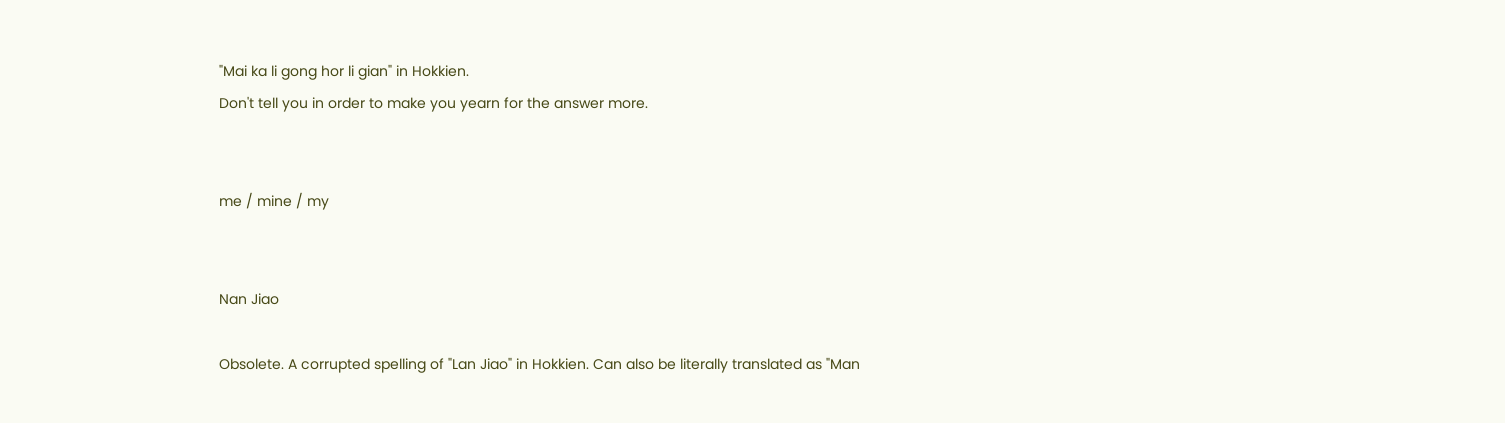"Mai ka li gong hor li gian" in Hokkien.
Don't tell you in order to make you yearn for the answer more.


me / mine / my


Nan Jiao

Obsolete. A corrupted spelling of "Lan Jiao" in Hokkien. Can also be literally translated as "Man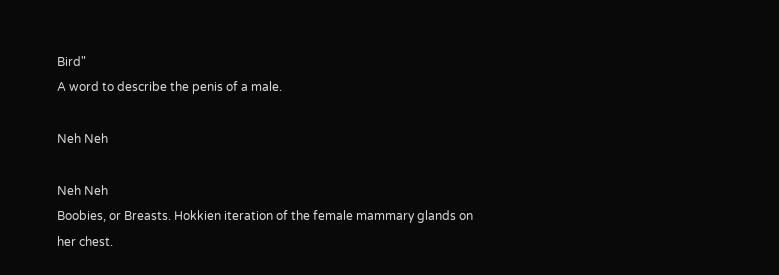Bird"
A word to describe the penis of a male.

Neh Neh

Neh Neh
Boobies, or Breasts. Hokkien iteration of the female mammary glands on her chest.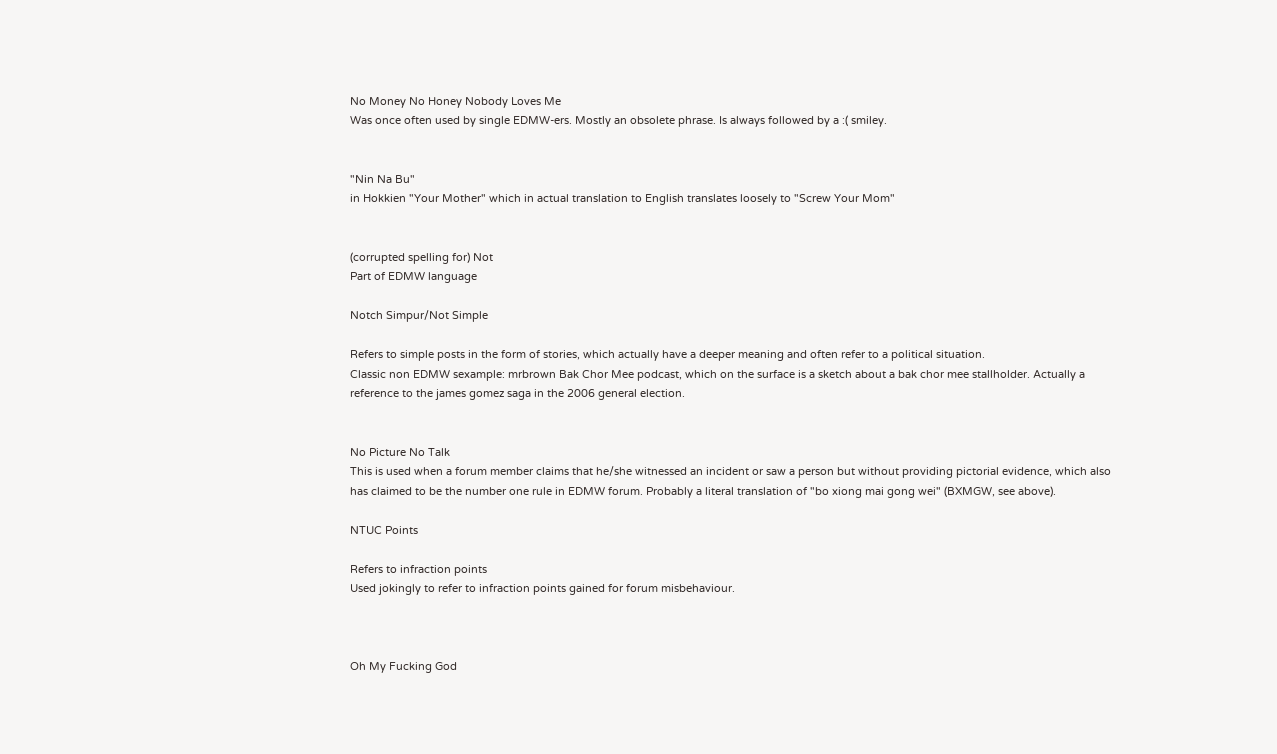No Money No Honey Nobody Loves Me
Was once often used by single EDMW-ers. Mostly an obsolete phrase. Is always followed by a :( smiley.


"Nin Na Bu"
in Hokkien "Your Mother" which in actual translation to English translates loosely to "Screw Your Mom"


(corrupted spelling for) Not
Part of EDMW language

Notch Simpur/Not Simple

Refers to simple posts in the form of stories, which actually have a deeper meaning and often refer to a political situation.
Classic non EDMW sexample: mrbrown Bak Chor Mee podcast, which on the surface is a sketch about a bak chor mee stallholder. Actually a reference to the james gomez saga in the 2006 general election.


No Picture No Talk
This is used when a forum member claims that he/she witnessed an incident or saw a person but without providing pictorial evidence, which also has claimed to be the number one rule in EDMW forum. Probably a literal translation of "bo xiong mai gong wei" (BXMGW, see above).

NTUC Points

Refers to infraction points
Used jokingly to refer to infraction points gained for forum misbehaviour.



Oh My Fucking God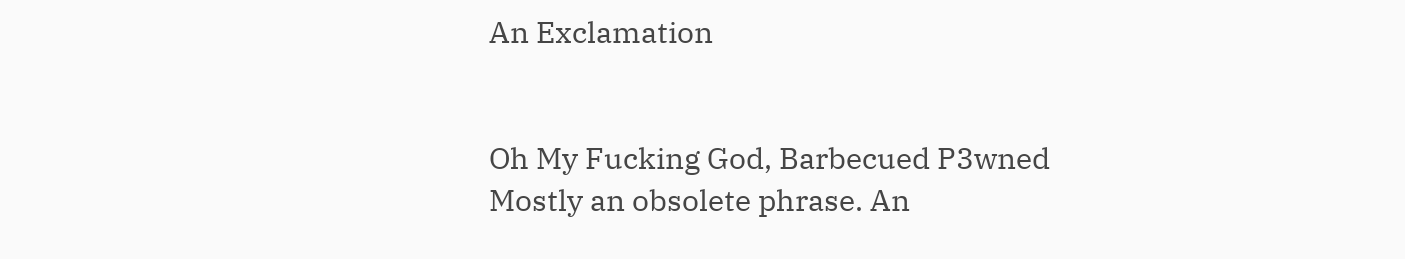An Exclamation


Oh My Fucking God, Barbecued P3wned
Mostly an obsolete phrase. An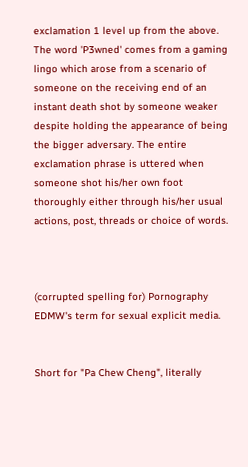exclamation 1 level up from the above. The word 'P3wned' comes from a gaming lingo which arose from a scenario of someone on the receiving end of an instant death shot by someone weaker despite holding the appearance of being the bigger adversary. The entire exclamation phrase is uttered when someone shot his/her own foot thoroughly either through his/her usual actions, post, threads or choice of words.



(corrupted spelling for) Pornography
EDMW's term for sexual explicit media.


Short for "Pa Chew Cheng", literally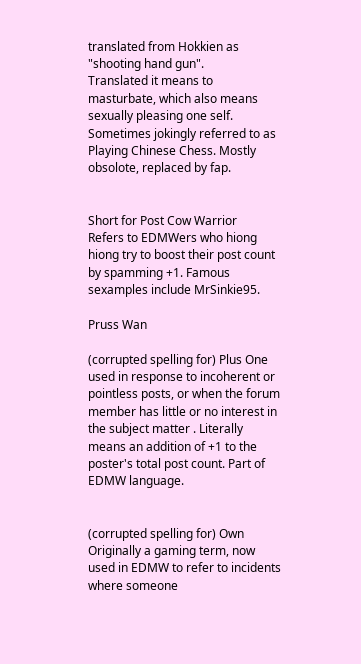translated from Hokkien as "shooting hand gun".
Translated it means to masturbate, which also means sexually pleasing one self. Sometimes jokingly referred to as Playing Chinese Chess. Mostly obsolote, replaced by fap.


Short for Post Cow Warrior
Refers to EDMWers who hiong hiong try to boost their post count by spamming +1. Famous sexamples include MrSinkie95.

Pruss Wan

(corrupted spelling for) Plus One
used in response to incoherent or pointless posts, or when the forum member has little or no interest in the subject matter . Literally means an addition of +1 to the poster's total post count. Part of EDMW language.


(corrupted spelling for) Own
Originally a gaming term, now used in EDMW to refer to incidents where someone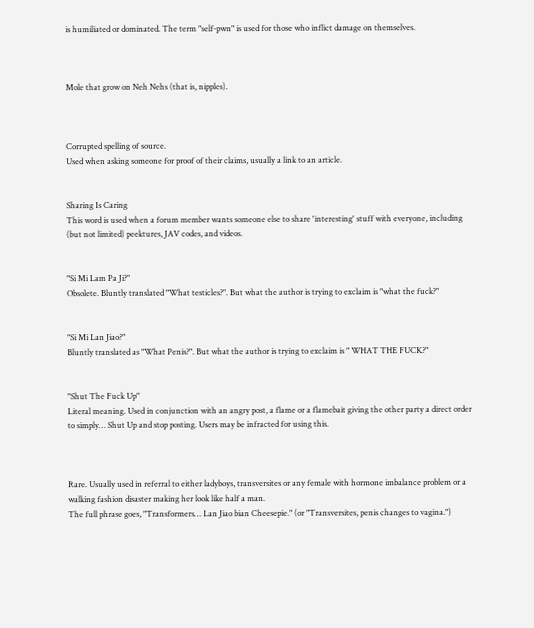is humiliated or dominated. The term "self-pwn" is used for those who inflict damage on themselves.



Mole that grow on Neh Nehs (that is, nipples).



Corrupted spelling of source.
Used when asking someone for proof of their claims, usually a link to an article.


Sharing Is Caring
This word is used when a forum member wants someone else to share 'interesting' stuff with everyone, including (but not limited) peektures, JAV codes, and videos.


"Si Mi Lam Pa Ji?"
Obsolete. Bluntly translated "What testicles?". But what the author is trying to exclaim is "what the fuck?"


"Si Mi Lan Jiao?"
Bluntly translated as "What Penis?". But what the author is trying to exclaim is " WHAT THE FUCK?"


"Shut The Fuck Up"
Literal meaning. Used in conjunction with an angry post, a flame or a flamebait giving the other party a direct order to simply… Shut Up and stop posting. Users may be infracted for using this.



Rare. Usually used in referral to either ladyboys, transversites or any female with hormone imbalance problem or a walking fashion disaster making her look like half a man.
The full phrase goes, "Transformers… Lan Jiao bian Cheesepie." (or "Transversites, penis changes to vagina.")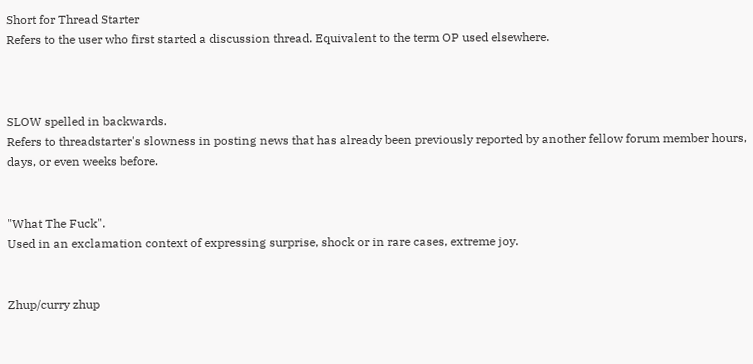Short for Thread Starter
Refers to the user who first started a discussion thread. Equivalent to the term OP used elsewhere.



SLOW spelled in backwards.
Refers to threadstarter's slowness in posting news that has already been previously reported by another fellow forum member hours, days, or even weeks before.


"What The Fuck".
Used in an exclamation context of expressing surprise, shock or in rare cases, extreme joy.


Zhup/curry zhup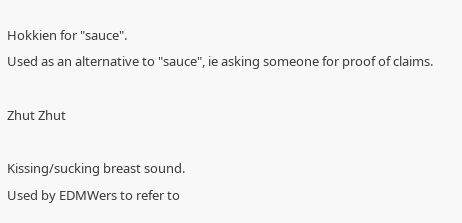Hokkien for "sauce".
Used as an alternative to "sauce", ie asking someone for proof of claims.

Zhut Zhut

Kissing/sucking breast sound.
Used by EDMWers to refer to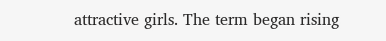attractive girls. The term began rising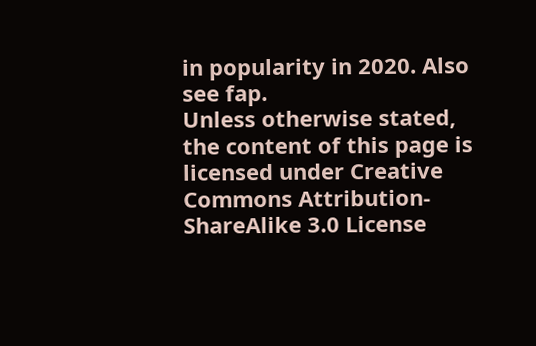in popularity in 2020. Also see fap.
Unless otherwise stated, the content of this page is licensed under Creative Commons Attribution-ShareAlike 3.0 License